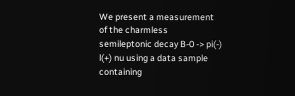We present a measurement of the charmless semileptonic decay B-0 -> pi(-) l(+) nu using a data sample containing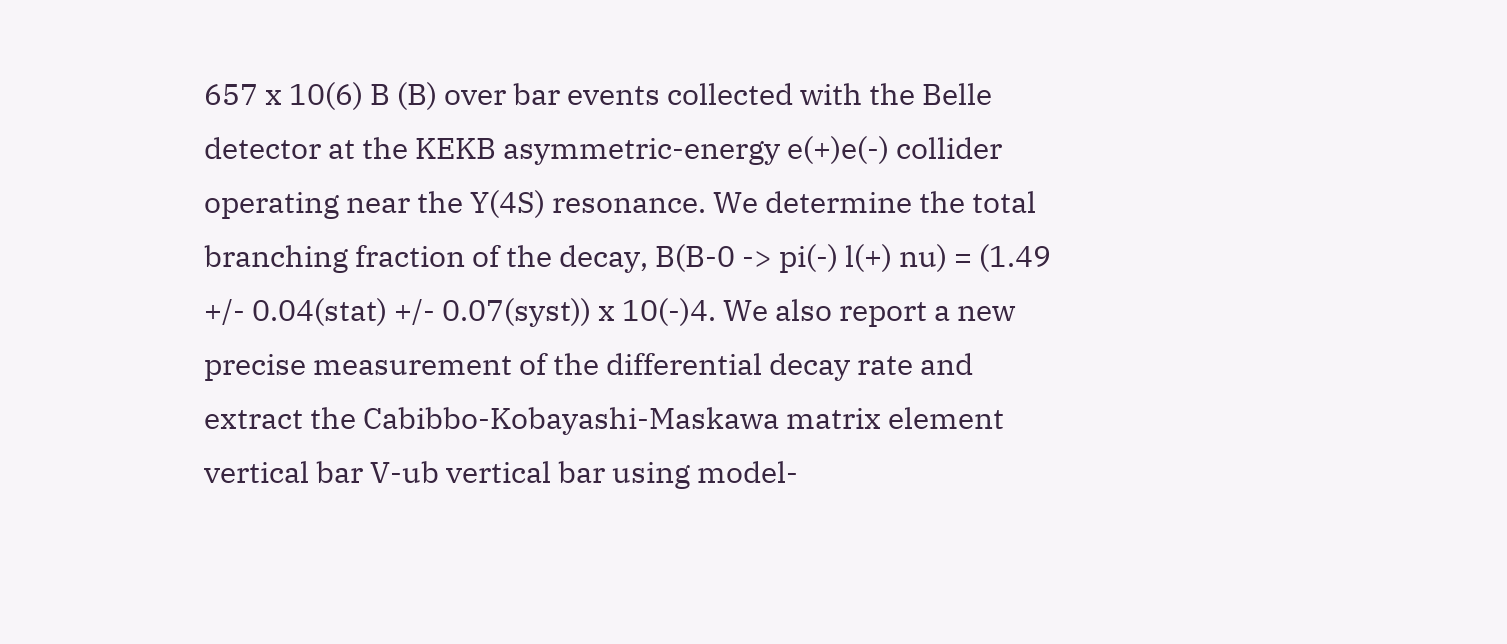657 x 10(6) B (B) over bar events collected with the Belle detector at the KEKB asymmetric-energy e(+)e(-) collider operating near the Y(4S) resonance. We determine the total branching fraction of the decay, B(B-0 -> pi(-) l(+) nu) = (1.49 +/- 0.04(stat) +/- 0.07(syst)) x 10(-)4. We also report a new precise measurement of the differential decay rate and extract the Cabibbo-Kobayashi-Maskawa matrix element vertical bar V-ub vertical bar using model-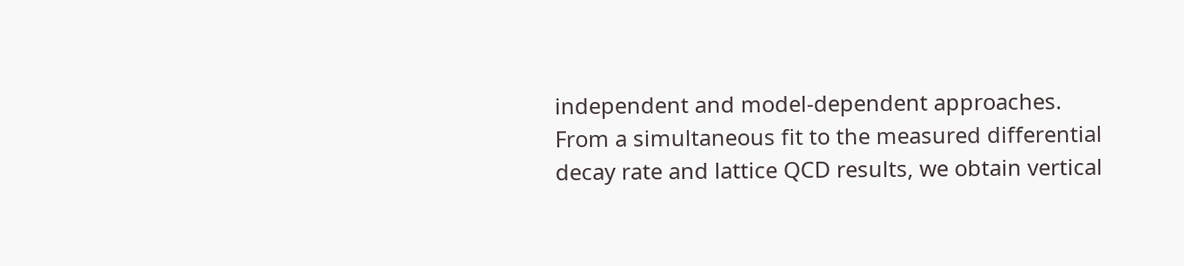independent and model-dependent approaches. From a simultaneous fit to the measured differential decay rate and lattice QCD results, we obtain vertical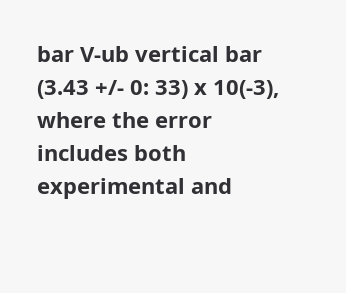bar V-ub vertical bar (3.43 +/- 0: 33) x 10(-3), where the error includes both experimental and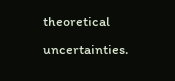theoretical uncertainties.